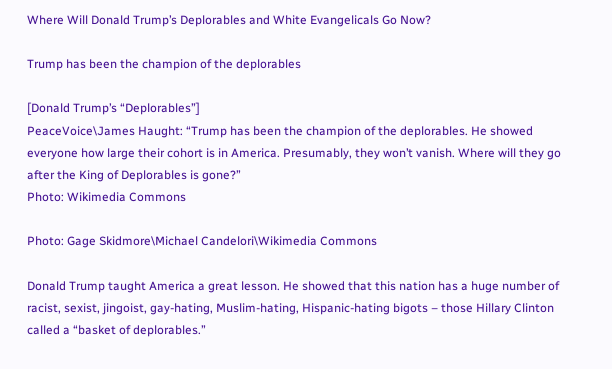Where Will Donald Trump’s Deplorables and White Evangelicals Go Now?

Trump has been the champion of the deplorables

[Donald Trump’s “Deplorables”]
PeaceVoice\James Haught: “Trump has been the champion of the deplorables. He showed everyone how large their cohort is in America. Presumably, they won’t vanish. Where will they go after the King of Deplorables is gone?”
Photo: Wikimedia Commons

Photo: Gage Skidmore\Michael Candelori\Wikimedia Commons

Donald Trump taught America a great lesson. He showed that this nation has a huge number of racist, sexist, jingoist, gay-hating, Muslim-hating, Hispanic-hating bigots – those Hillary Clinton called a “basket of deplorables.”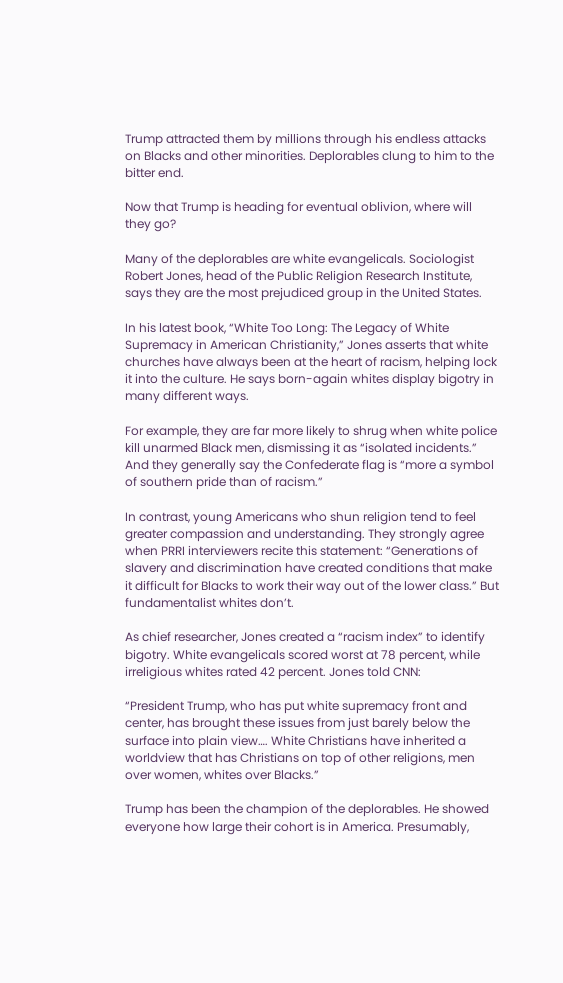Trump attracted them by millions through his endless attacks on Blacks and other minorities. Deplorables clung to him to the bitter end.

Now that Trump is heading for eventual oblivion, where will they go?

Many of the deplorables are white evangelicals. Sociologist Robert Jones, head of the Public Religion Research Institute, says they are the most prejudiced group in the United States.

In his latest book, “White Too Long: The Legacy of White Supremacy in American Christianity,” Jones asserts that white churches have always been at the heart of racism, helping lock it into the culture. He says born-again whites display bigotry in many different ways.

For example, they are far more likely to shrug when white police kill unarmed Black men, dismissing it as “isolated incidents.” And they generally say the Confederate flag is “more a symbol of southern pride than of racism.”

In contrast, young Americans who shun religion tend to feel greater compassion and understanding. They strongly agree when PRRI interviewers recite this statement: “Generations of slavery and discrimination have created conditions that make it difficult for Blacks to work their way out of the lower class.” But fundamentalist whites don’t.

As chief researcher, Jones created a “racism index” to identify bigotry. White evangelicals scored worst at 78 percent, while irreligious whites rated 42 percent. Jones told CNN:

“President Trump, who has put white supremacy front and center, has brought these issues from just barely below the surface into plain view…. White Christians have inherited a worldview that has Christians on top of other religions, men over women, whites over Blacks.”

Trump has been the champion of the deplorables. He showed everyone how large their cohort is in America. Presumably,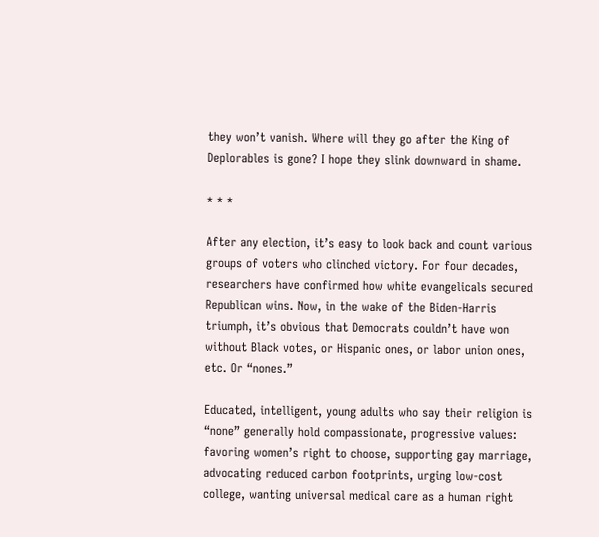they won’t vanish. Where will they go after the King of Deplorables is gone? I hope they slink downward in shame.

* * *

After any election, it’s easy to look back and count various groups of voters who clinched victory. For four decades, researchers have confirmed how white evangelicals secured Republican wins. Now, in the wake of the Biden-Harris triumph, it’s obvious that Democrats couldn’t have won without Black votes, or Hispanic ones, or labor union ones, etc. Or “nones.”

Educated, intelligent, young adults who say their religion is “none” generally hold compassionate, progressive values: favoring women’s right to choose, supporting gay marriage, advocating reduced carbon footprints, urging low-cost college, wanting universal medical care as a human right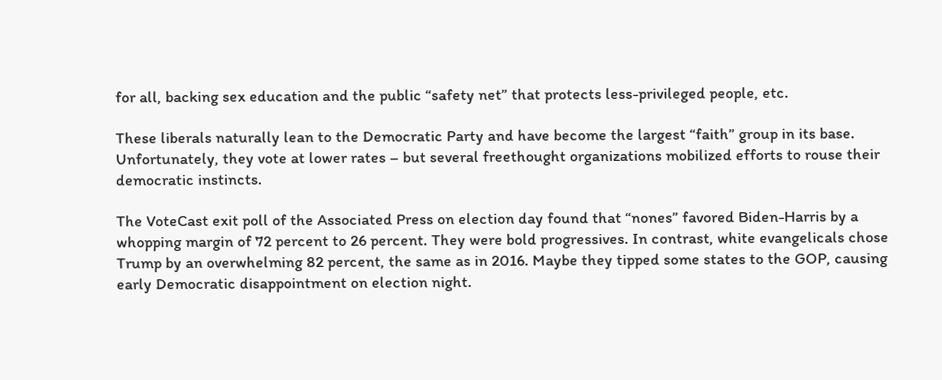for all, backing sex education and the public “safety net” that protects less-privileged people, etc.

These liberals naturally lean to the Democratic Party and have become the largest “faith” group in its base. Unfortunately, they vote at lower rates – but several freethought organizations mobilized efforts to rouse their democratic instincts.

The VoteCast exit poll of the Associated Press on election day found that “nones” favored Biden-Harris by a whopping margin of 72 percent to 26 percent. They were bold progressives. In contrast, white evangelicals chose Trump by an overwhelming 82 percent, the same as in 2016. Maybe they tipped some states to the GOP, causing early Democratic disappointment on election night.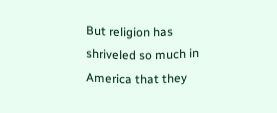But religion has shriveled so much in America that they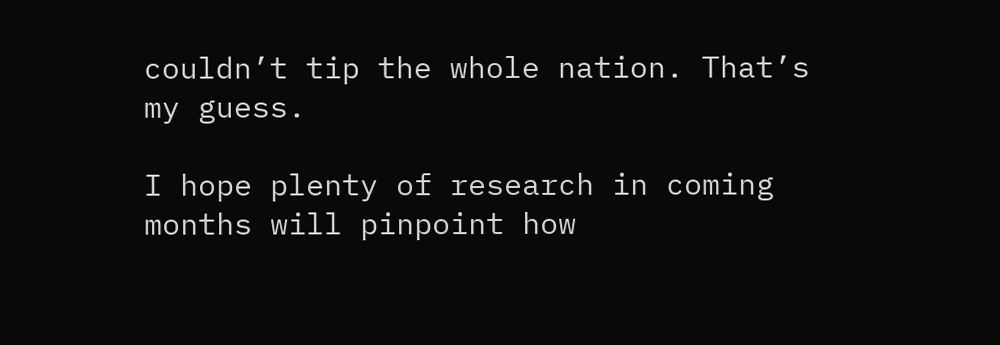couldn’t tip the whole nation. That’s my guess.

I hope plenty of research in coming months will pinpoint how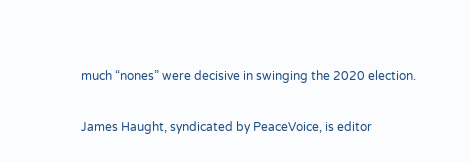much “nones” were decisive in swinging the 2020 election.

James Haught, syndicated by PeaceVoice, is editor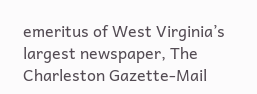emeritus of West Virginia’s largest newspaper, The Charleston Gazette-Mail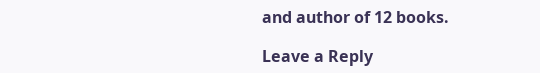and author of 12 books.

Leave a Reply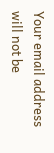Your email address will not be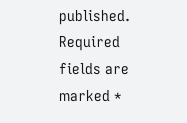published. Required fields are marked *